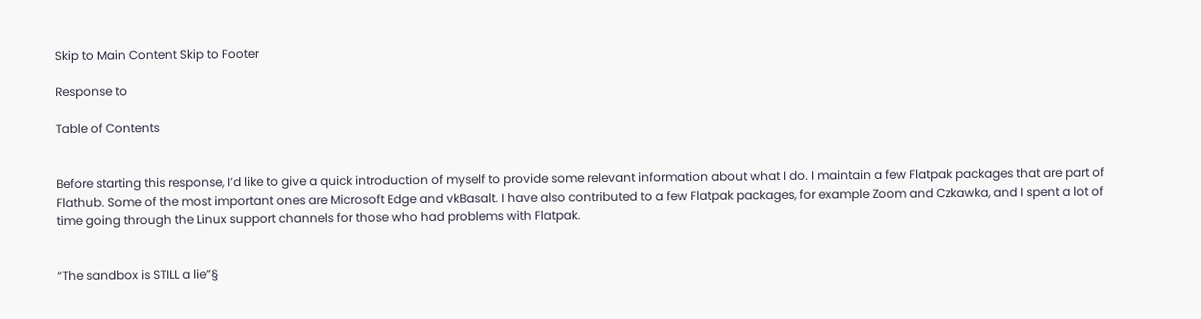Skip to Main Content Skip to Footer

Response to

Table of Contents


Before starting this response, I’d like to give a quick introduction of myself to provide some relevant information about what I do. I maintain a few Flatpak packages that are part of Flathub. Some of the most important ones are Microsoft Edge and vkBasalt. I have also contributed to a few Flatpak packages, for example Zoom and Czkawka, and I spent a lot of time going through the Linux support channels for those who had problems with Flatpak.


“The sandbox is STILL a lie”§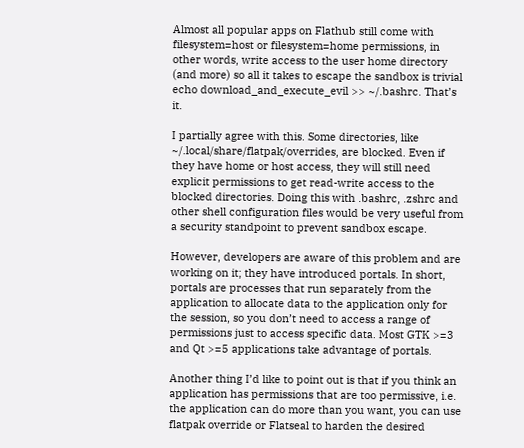Almost all popular apps on Flathub still come with filesystem=host or filesystem=home permissions, in other words, write access to the user home directory (and more) so all it takes to escape the sandbox is trivial echo download_and_execute_evil >> ~/.bashrc. That’s it.

I partially agree with this. Some directories, like ~/.local/share/flatpak/overrides, are blocked. Even if they have home or host access, they will still need explicit permissions to get read-write access to the blocked directories. Doing this with .bashrc, .zshrc and other shell configuration files would be very useful from a security standpoint to prevent sandbox escape.

However, developers are aware of this problem and are working on it; they have introduced portals. In short, portals are processes that run separately from the application to allocate data to the application only for the session, so you don’t need to access a range of permissions just to access specific data. Most GTK >=3 and Qt >=5 applications take advantage of portals.

Another thing I’d like to point out is that if you think an application has permissions that are too permissive, i.e. the application can do more than you want, you can use flatpak override or Flatseal to harden the desired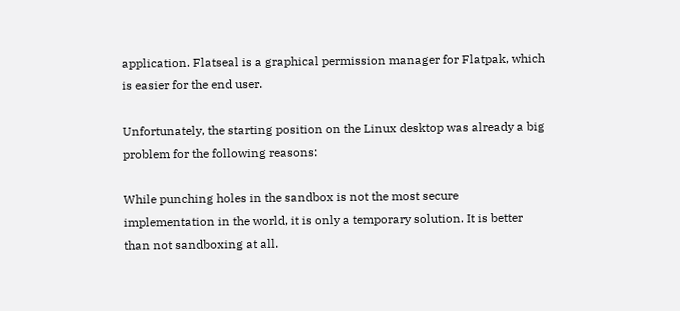application. Flatseal is a graphical permission manager for Flatpak, which is easier for the end user.

Unfortunately, the starting position on the Linux desktop was already a big problem for the following reasons:

While punching holes in the sandbox is not the most secure implementation in the world, it is only a temporary solution. It is better than not sandboxing at all.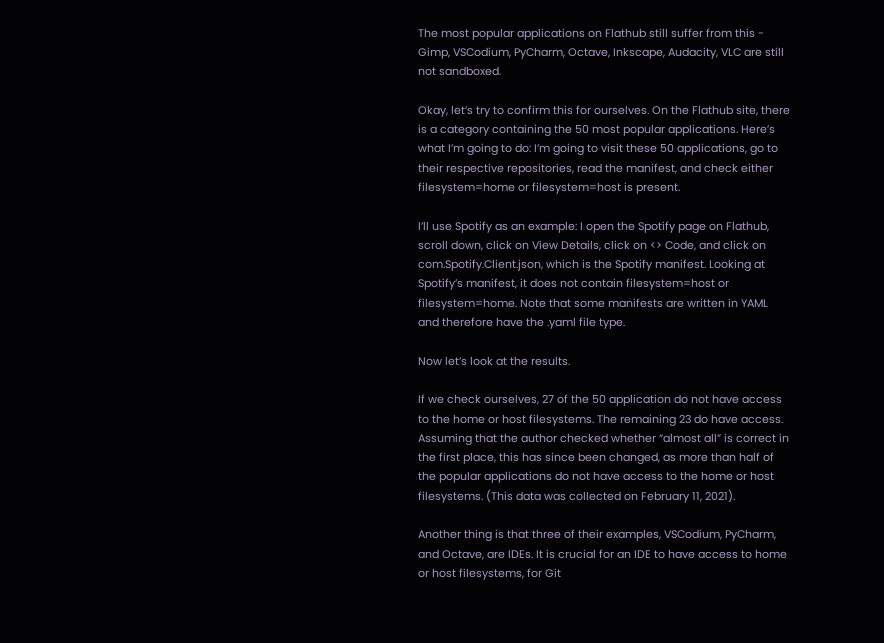The most popular applications on Flathub still suffer from this - Gimp, VSCodium, PyCharm, Octave, Inkscape, Audacity, VLC are still not sandboxed.

Okay, let’s try to confirm this for ourselves. On the Flathub site, there is a category containing the 50 most popular applications. Here’s what I’m going to do: I’m going to visit these 50 applications, go to their respective repositories, read the manifest, and check either filesystem=home or filesystem=host is present.

I’ll use Spotify as an example: I open the Spotify page on Flathub, scroll down, click on View Details, click on <> Code, and click on com.Spotify.Client.json, which is the Spotify manifest. Looking at Spotify’s manifest, it does not contain filesystem=host or filesystem=home. Note that some manifests are written in YAML and therefore have the .yaml file type.

Now let’s look at the results.

If we check ourselves, 27 of the 50 application do not have access to the home or host filesystems. The remaining 23 do have access. Assuming that the author checked whether “almost all” is correct in the first place, this has since been changed, as more than half of the popular applications do not have access to the home or host filesystems. (This data was collected on February 11, 2021).

Another thing is that three of their examples, VSCodium, PyCharm, and Octave, are IDEs. It is crucial for an IDE to have access to home or host filesystems, for Git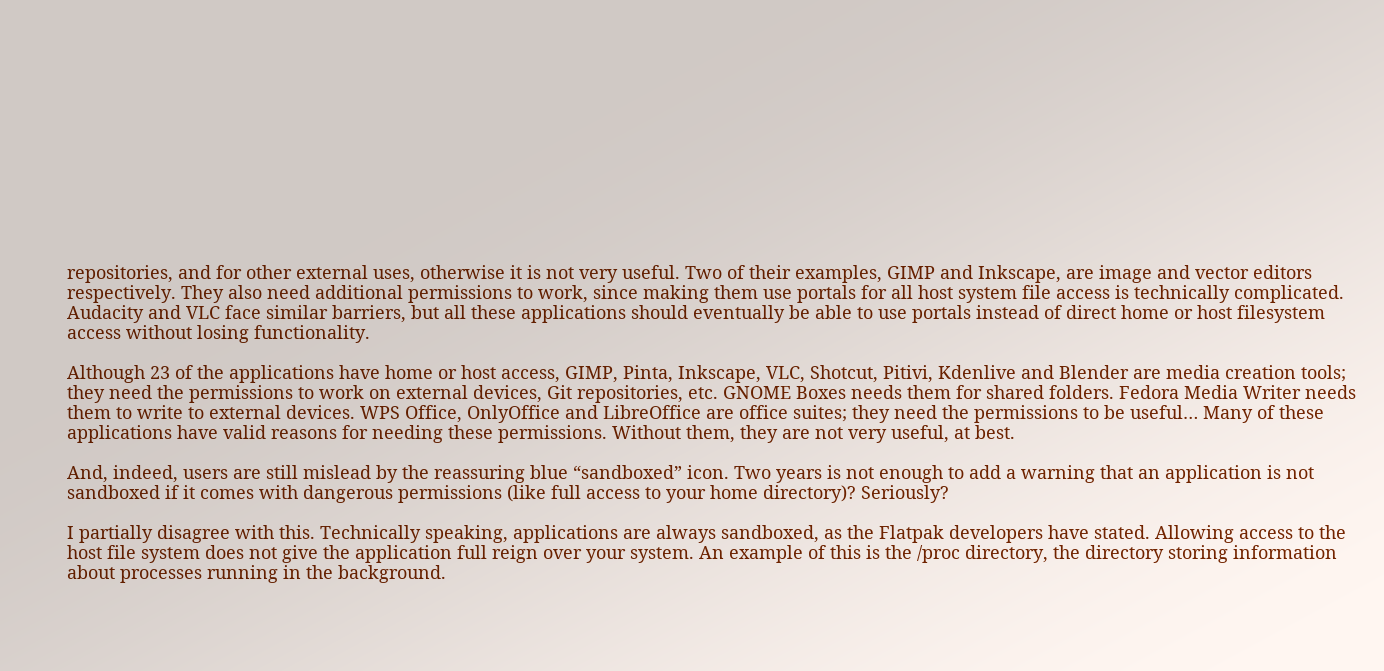repositories, and for other external uses, otherwise it is not very useful. Two of their examples, GIMP and Inkscape, are image and vector editors respectively. They also need additional permissions to work, since making them use portals for all host system file access is technically complicated. Audacity and VLC face similar barriers, but all these applications should eventually be able to use portals instead of direct home or host filesystem access without losing functionality.

Although 23 of the applications have home or host access, GIMP, Pinta, Inkscape, VLC, Shotcut, Pitivi, Kdenlive and Blender are media creation tools; they need the permissions to work on external devices, Git repositories, etc. GNOME Boxes needs them for shared folders. Fedora Media Writer needs them to write to external devices. WPS Office, OnlyOffice and LibreOffice are office suites; they need the permissions to be useful… Many of these applications have valid reasons for needing these permissions. Without them, they are not very useful, at best.

And, indeed, users are still mislead by the reassuring blue “sandboxed” icon. Two years is not enough to add a warning that an application is not sandboxed if it comes with dangerous permissions (like full access to your home directory)? Seriously?

I partially disagree with this. Technically speaking, applications are always sandboxed, as the Flatpak developers have stated. Allowing access to the host file system does not give the application full reign over your system. An example of this is the /proc directory, the directory storing information about processes running in the background.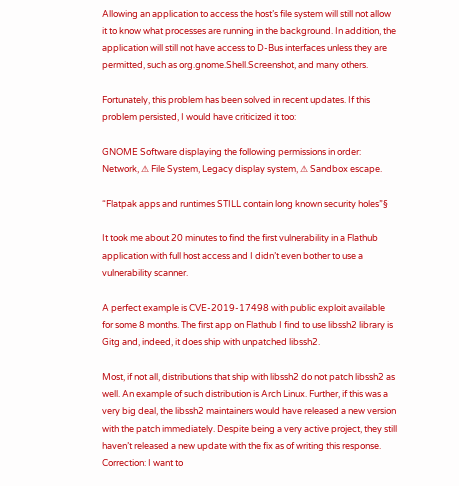Allowing an application to access the host’s file system will still not allow it to know what processes are running in the background. In addition, the application will still not have access to D-Bus interfaces unless they are permitted, such as org.gnome.Shell.Screenshot, and many others.

Fortunately, this problem has been solved in recent updates. If this problem persisted, I would have criticized it too:

GNOME Software displaying the following permissions in order: Network, ⚠ File System, Legacy display system, ⚠ Sandbox escape.

“Flatpak apps and runtimes STILL contain long known security holes”§

It took me about 20 minutes to find the first vulnerability in a Flathub application with full host access and I didn’t even bother to use a vulnerability scanner.

A perfect example is CVE-2019-17498 with public exploit available for some 8 months. The first app on Flathub I find to use libssh2 library is Gitg and, indeed, it does ship with unpatched libssh2.

Most, if not all, distributions that ship with libssh2 do not patch libssh2 as well. An example of such distribution is Arch Linux. Further, if this was a very big deal, the libssh2 maintainers would have released a new version with the patch immediately. Despite being a very active project, they still haven’t released a new update with the fix as of writing this response. Correction: I want to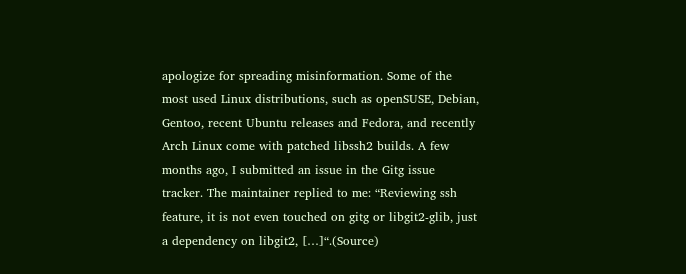apologize for spreading misinformation. Some of the most used Linux distributions, such as openSUSE, Debian, Gentoo, recent Ubuntu releases and Fedora, and recently Arch Linux come with patched libssh2 builds. A few months ago, I submitted an issue in the Gitg issue tracker. The maintainer replied to me: “Reviewing ssh feature, it is not even touched on gitg or libgit2-glib, just a dependency on libgit2, […]“.(Source)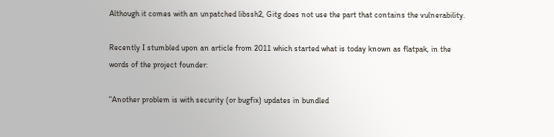Although it comes with an unpatched libssh2, Gitg does not use the part that contains the vulnerability.

Recently I stumbled upon an article from 2011 which started what is today known as flatpak, in the words of the project founder:

“Another problem is with security (or bugfix) updates in bundled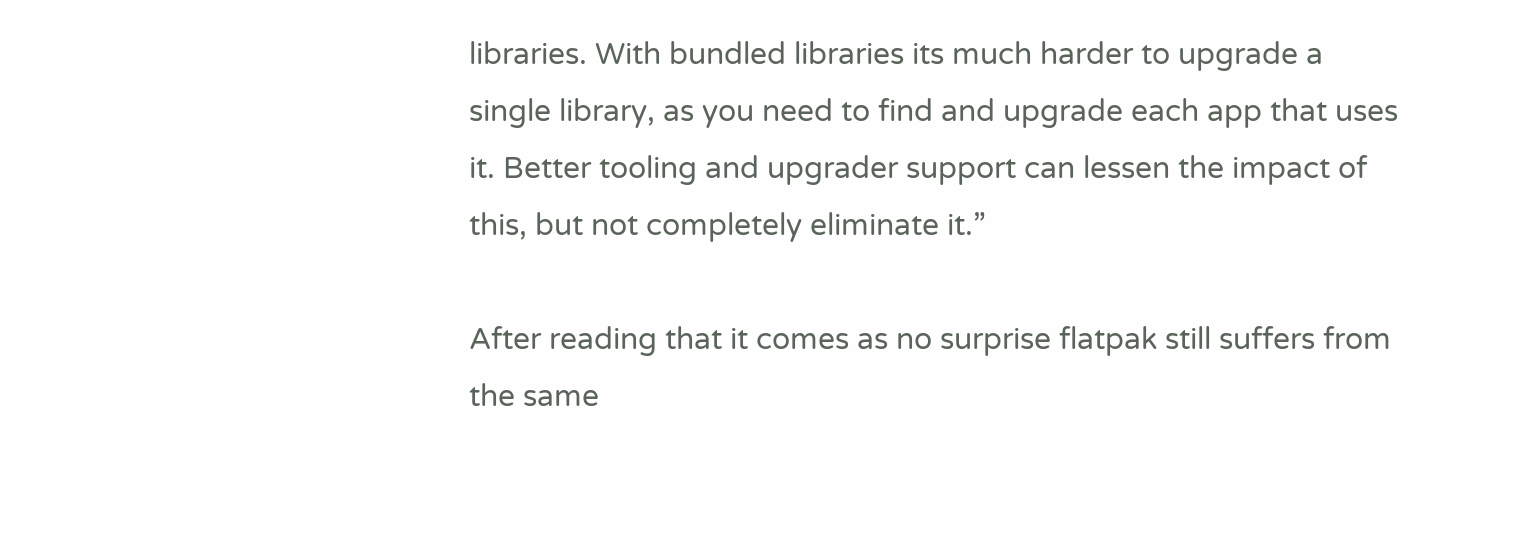libraries. With bundled libraries its much harder to upgrade a single library, as you need to find and upgrade each app that uses it. Better tooling and upgrader support can lessen the impact of this, but not completely eliminate it.”

After reading that it comes as no surprise flatpak still suffers from the same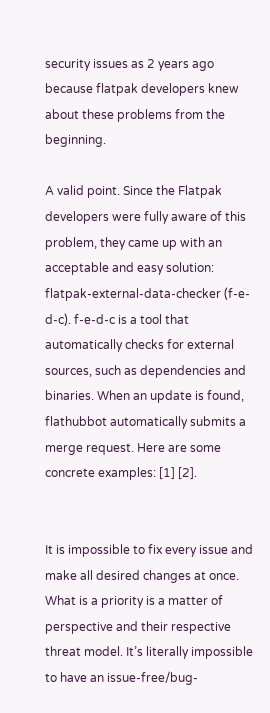security issues as 2 years ago because flatpak developers knew about these problems from the beginning.

A valid point. Since the Flatpak developers were fully aware of this problem, they came up with an acceptable and easy solution: flatpak-external-data-checker (f-e-d-c). f-e-d-c is a tool that automatically checks for external sources, such as dependencies and binaries. When an update is found, flathubbot automatically submits a merge request. Here are some concrete examples: [1] [2].


It is impossible to fix every issue and make all desired changes at once. What is a priority is a matter of perspective and their respective threat model. It’s literally impossible to have an issue-free/bug-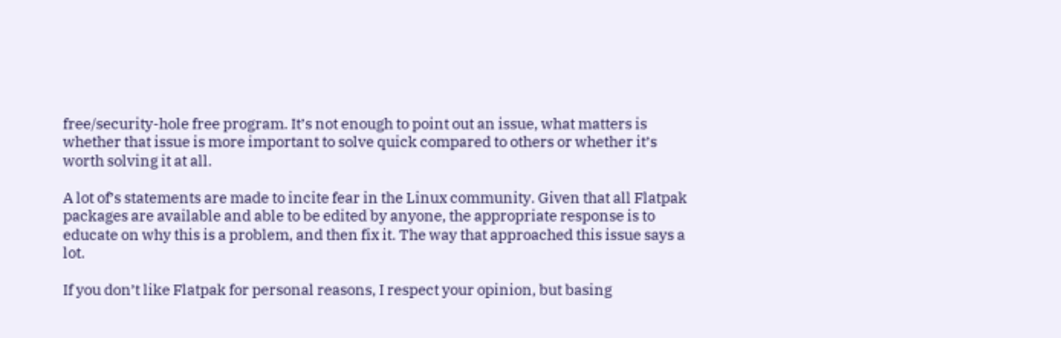free/security-hole free program. It’s not enough to point out an issue, what matters is whether that issue is more important to solve quick compared to others or whether it’s worth solving it at all.

A lot of’s statements are made to incite fear in the Linux community. Given that all Flatpak packages are available and able to be edited by anyone, the appropriate response is to educate on why this is a problem, and then fix it. The way that approached this issue says a lot.

If you don’t like Flatpak for personal reasons, I respect your opinion, but basing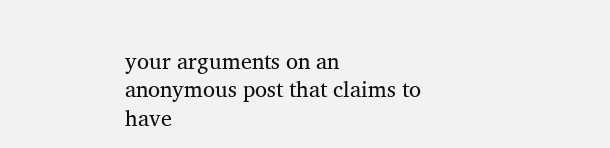your arguments on an anonymous post that claims to have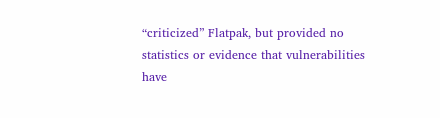“criticized” Flatpak, but provided no statistics or evidence that vulnerabilities have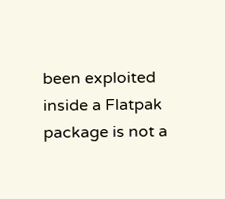been exploited inside a Flatpak package is not a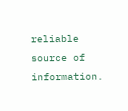reliable source of information.